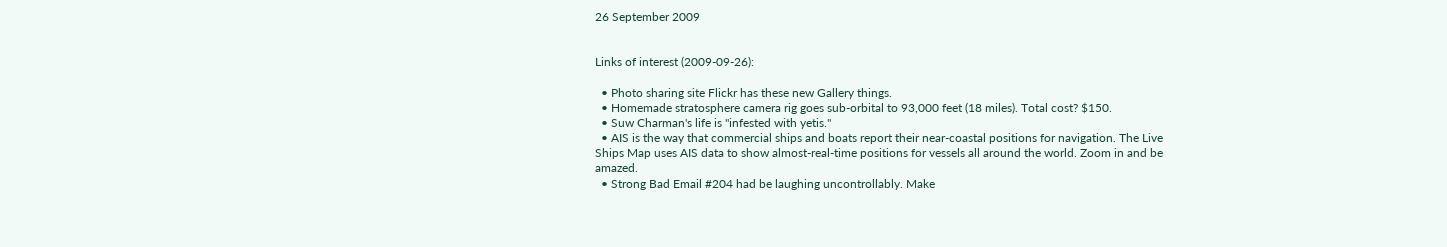26 September 2009


Links of interest (2009-09-26):

  • Photo sharing site Flickr has these new Gallery things.
  • Homemade stratosphere camera rig goes sub-orbital to 93,000 feet (18 miles). Total cost? $150.
  • Suw Charman's life is "infested with yetis."
  • AIS is the way that commercial ships and boats report their near-coastal positions for navigation. The Live Ships Map uses AIS data to show almost-real-time positions for vessels all around the world. Zoom in and be amazed.
  • Strong Bad Email #204 had be laughing uncontrollably. Make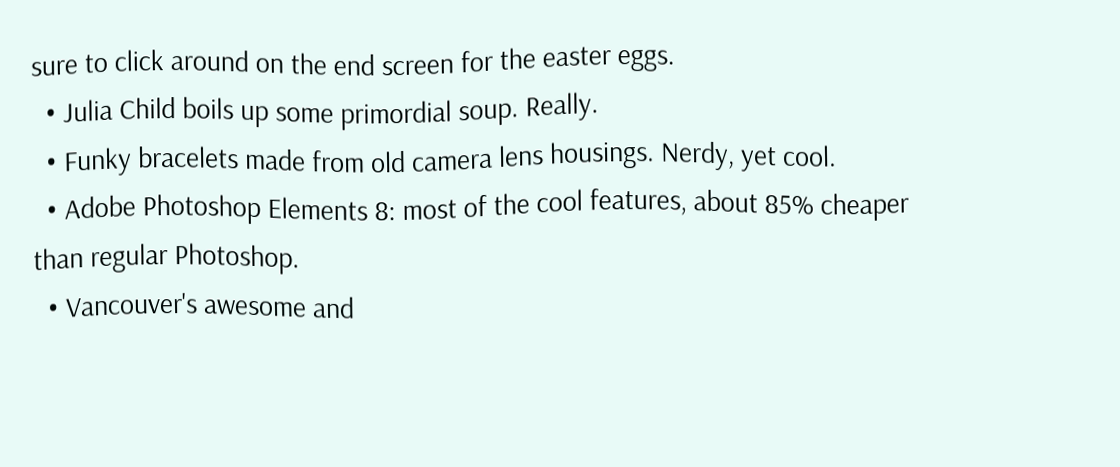sure to click around on the end screen for the easter eggs.
  • Julia Child boils up some primordial soup. Really.
  • Funky bracelets made from old camera lens housings. Nerdy, yet cool.
  • Adobe Photoshop Elements 8: most of the cool features, about 85% cheaper than regular Photoshop.
  • Vancouver's awesome and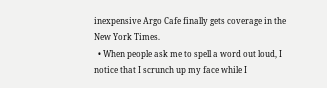inexpensive Argo Cafe finally gets coverage in the New York Times.
  • When people ask me to spell a word out loud, I notice that I scrunch up my face while I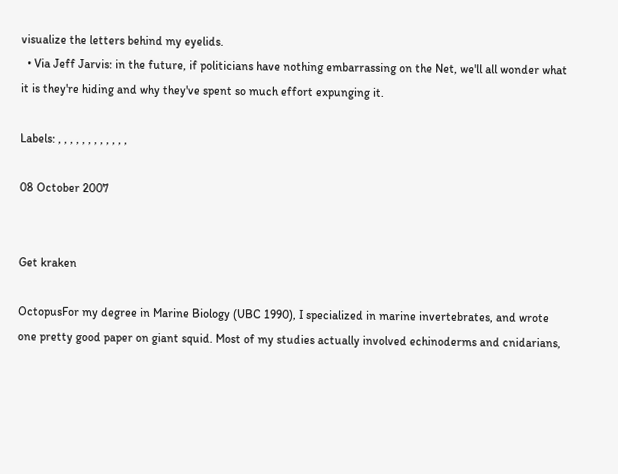visualize the letters behind my eyelids.
  • Via Jeff Jarvis: in the future, if politicians have nothing embarrassing on the Net, we'll all wonder what it is they're hiding and why they've spent so much effort expunging it.

Labels: , , , , , , , , , , , ,

08 October 2007


Get kraken

OctopusFor my degree in Marine Biology (UBC 1990), I specialized in marine invertebrates, and wrote one pretty good paper on giant squid. Most of my studies actually involved echinoderms and cnidarians,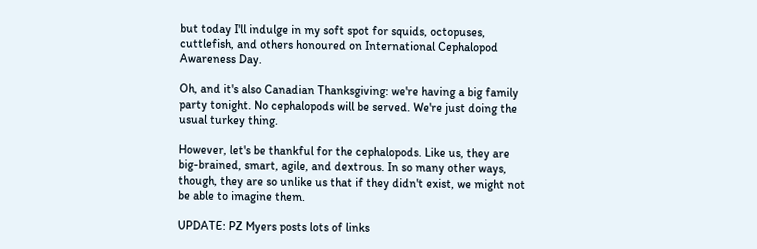but today I'll indulge in my soft spot for squids, octopuses, cuttlefish, and others honoured on International Cephalopod Awareness Day.

Oh, and it's also Canadian Thanksgiving: we're having a big family party tonight. No cephalopods will be served. We're just doing the usual turkey thing.

However, let's be thankful for the cephalopods. Like us, they are big-brained, smart, agile, and dextrous. In so many other ways, though, they are so unlike us that if they didn't exist, we might not be able to imagine them.

UPDATE: PZ Myers posts lots of links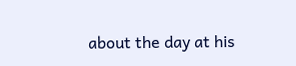about the day at his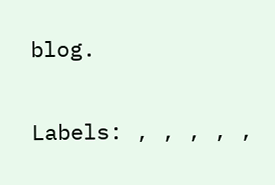blog.

Labels: , , , , ,